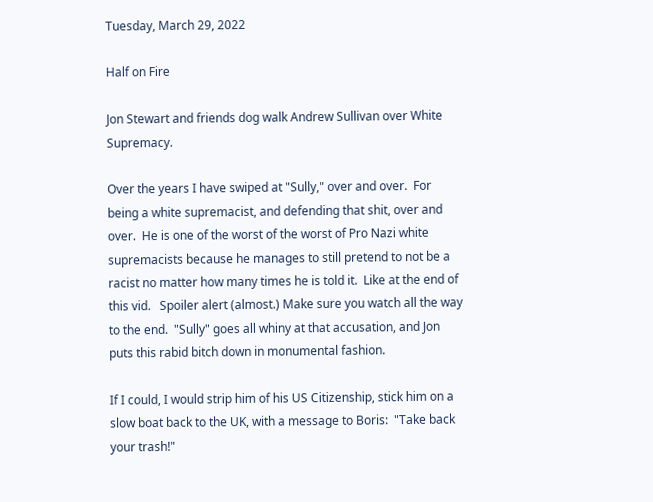Tuesday, March 29, 2022

Half on Fire

Jon Stewart and friends dog walk Andrew Sullivan over White Supremacy.

Over the years I have swiped at "Sully," over and over.  For being a white supremacist, and defending that shit, over and over.  He is one of the worst of the worst of Pro Nazi white supremacists because he manages to still pretend to not be a racist no matter how many times he is told it.  Like at the end of this vid.   Spoiler alert (almost.) Make sure you watch all the way to the end.  "Sully" goes all whiny at that accusation, and Jon puts this rabid bitch down in monumental fashion.

If I could, I would strip him of his US Citizenship, stick him on a slow boat back to the UK, with a message to Boris:  "Take back your trash!"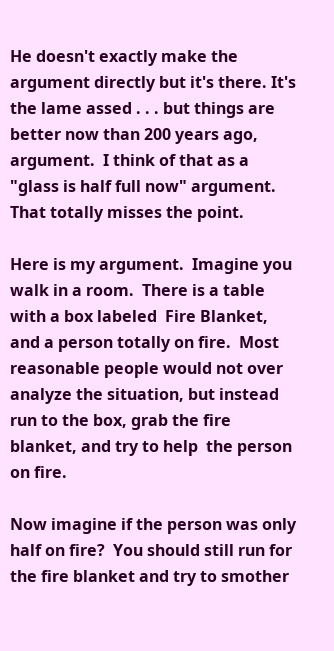He doesn't exactly make the argument directly but it's there. It's the lame assed . . . but things are better now than 200 years ago, argument.  I think of that as a "glass is half full now" argument.  That totally misses the point.

Here is my argument.  Imagine you walk in a room.  There is a table with a box labeled  Fire Blanket, and a person totally on fire.  Most reasonable people would not over analyze the situation, but instead  run to the box, grab the fire blanket, and try to help  the person on fire.

Now imagine if the person was only half on fire?  You should still run for the fire blanket and try to smother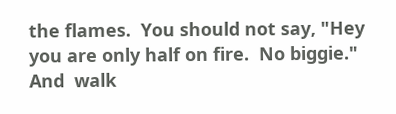the flames.  You should not say, "Hey you are only half on fire.  No biggie."  And  walk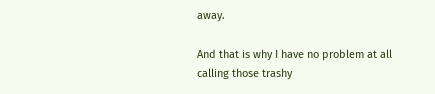away.

And that is why I have no problem at all calling those trashy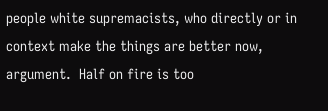people white supremacists, who directly or in context make the things are better now, argument.  Half on fire is too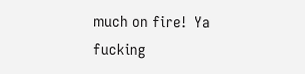much on fire!  Ya fucking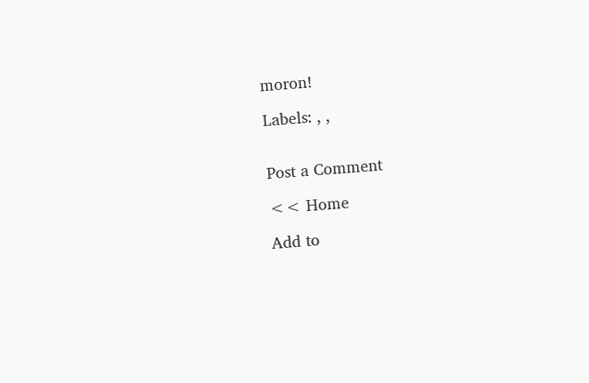moron!

Labels: , ,


Post a Comment

<< Home

Add to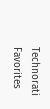Technorati Favorites